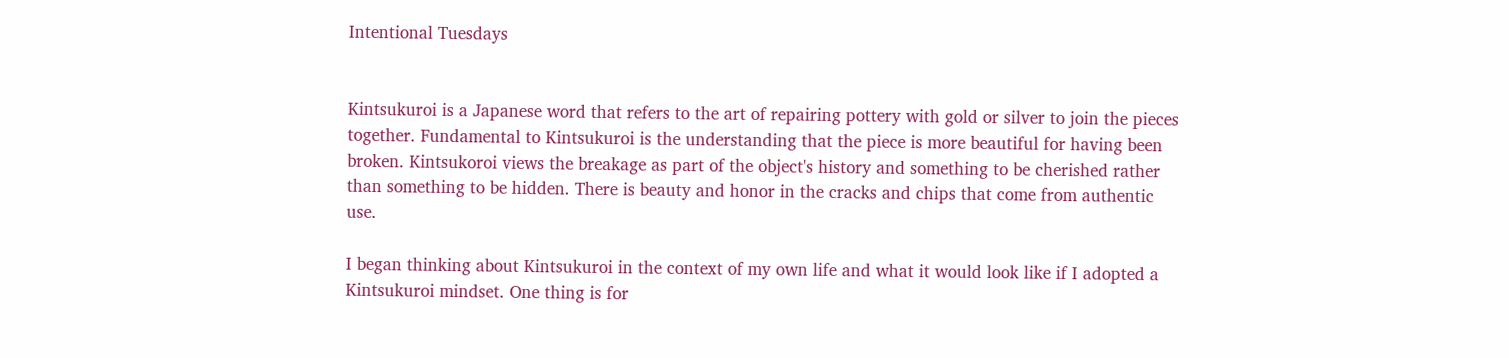Intentional Tuesdays


Kintsukuroi is a Japanese word that refers to the art of repairing pottery with gold or silver to join the pieces together. Fundamental to Kintsukuroi is the understanding that the piece is more beautiful for having been broken. Kintsukoroi views the breakage as part of the object's history and something to be cherished rather than something to be hidden. There is beauty and honor in the cracks and chips that come from authentic use.

I began thinking about Kintsukuroi in the context of my own life and what it would look like if I adopted a Kintsukuroi mindset. One thing is for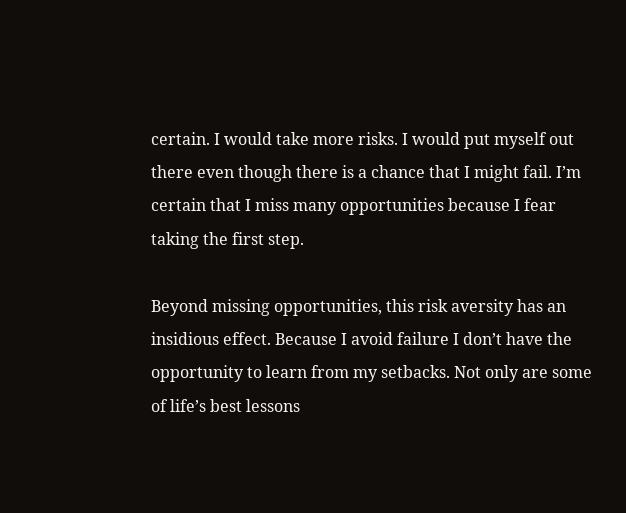certain. I would take more risks. I would put myself out there even though there is a chance that I might fail. I’m certain that I miss many opportunities because I fear taking the first step.

Beyond missing opportunities, this risk aversity has an insidious effect. Because I avoid failure I don’t have the opportunity to learn from my setbacks. Not only are some of life’s best lessons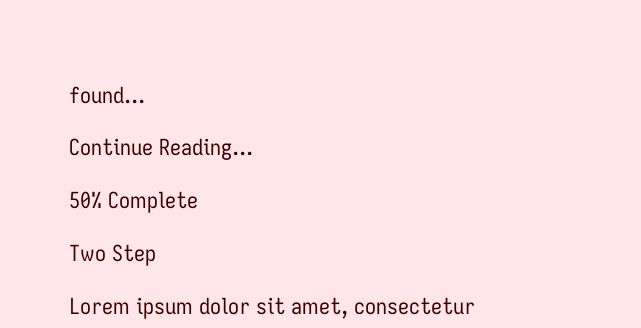found...

Continue Reading...

50% Complete

Two Step

Lorem ipsum dolor sit amet, consectetur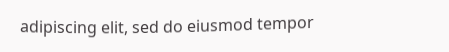adipiscing elit, sed do eiusmod tempor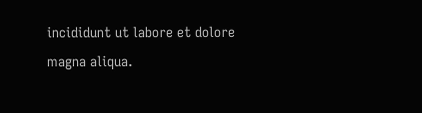incididunt ut labore et dolore magna aliqua.